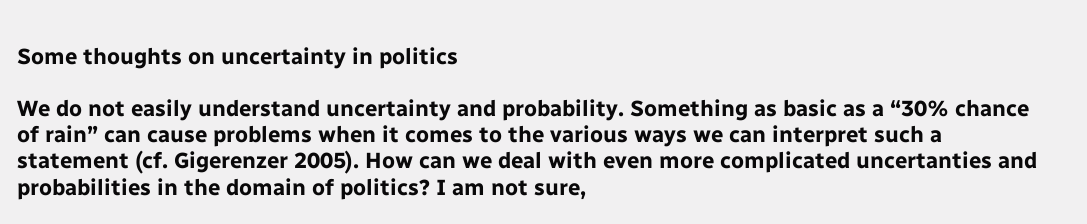Some thoughts on uncertainty in politics

We do not easily understand uncertainty and probability. Something as basic as a “30% chance of rain” can cause problems when it comes to the various ways we can interpret such a statement (cf. Gigerenzer 2005). How can we deal with even more complicated uncertanties and probabilities in the domain of politics? I am not sure,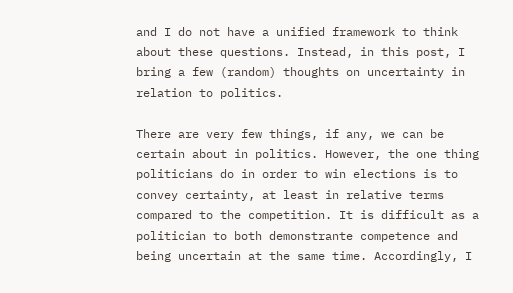and I do not have a unified framework to think about these questions. Instead, in this post, I bring a few (random) thoughts on uncertainty in relation to politics.

There are very few things, if any, we can be certain about in politics. However, the one thing politicians do in order to win elections is to convey certainty, at least in relative terms compared to the competition. It is difficult as a politician to both demonstrante competence and being uncertain at the same time. Accordingly, I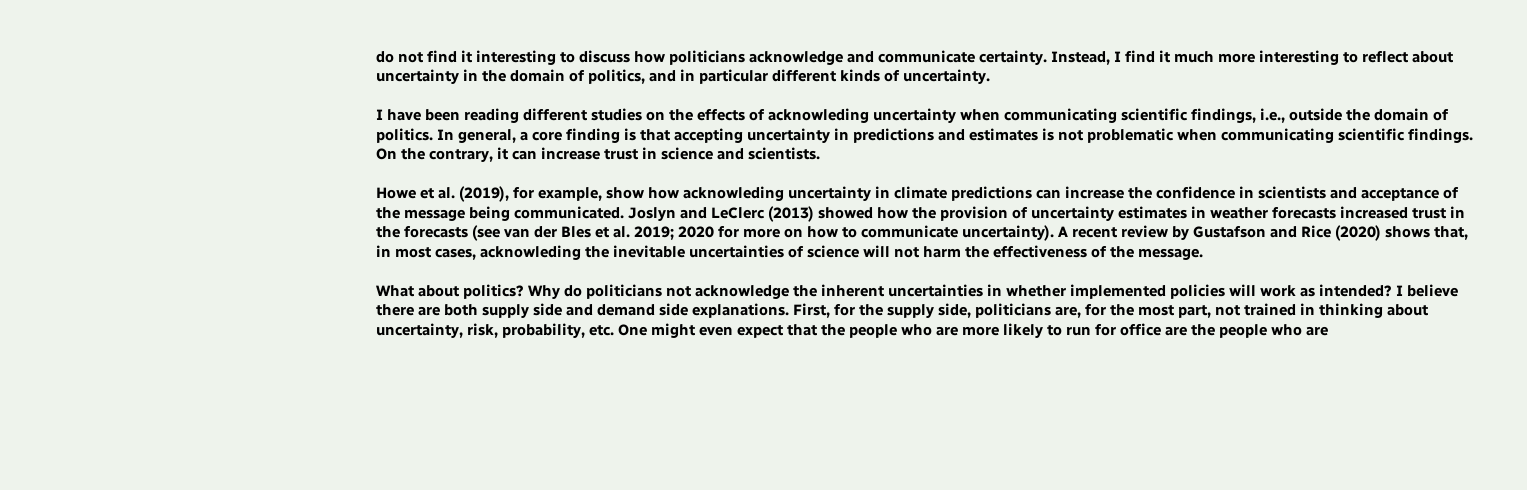do not find it interesting to discuss how politicians acknowledge and communicate certainty. Instead, I find it much more interesting to reflect about uncertainty in the domain of politics, and in particular different kinds of uncertainty.

I have been reading different studies on the effects of acknowleding uncertainty when communicating scientific findings, i.e., outside the domain of politics. In general, a core finding is that accepting uncertainty in predictions and estimates is not problematic when communicating scientific findings. On the contrary, it can increase trust in science and scientists.

Howe et al. (2019), for example, show how acknowleding uncertainty in climate predictions can increase the confidence in scientists and acceptance of the message being communicated. Joslyn and LeClerc (2013) showed how the provision of uncertainty estimates in weather forecasts increased trust in the forecasts (see van der Bles et al. 2019; 2020 for more on how to communicate uncertainty). A recent review by Gustafson and Rice (2020) shows that, in most cases, acknowleding the inevitable uncertainties of science will not harm the effectiveness of the message.

What about politics? Why do politicians not acknowledge the inherent uncertainties in whether implemented policies will work as intended? I believe there are both supply side and demand side explanations. First, for the supply side, politicians are, for the most part, not trained in thinking about uncertainty, risk, probability, etc. One might even expect that the people who are more likely to run for office are the people who are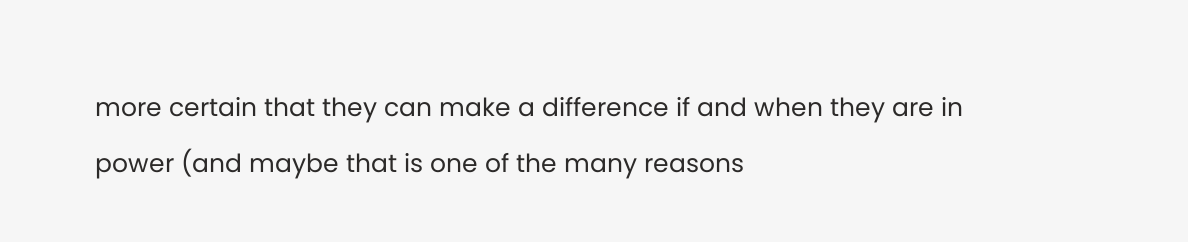more certain that they can make a difference if and when they are in power (and maybe that is one of the many reasons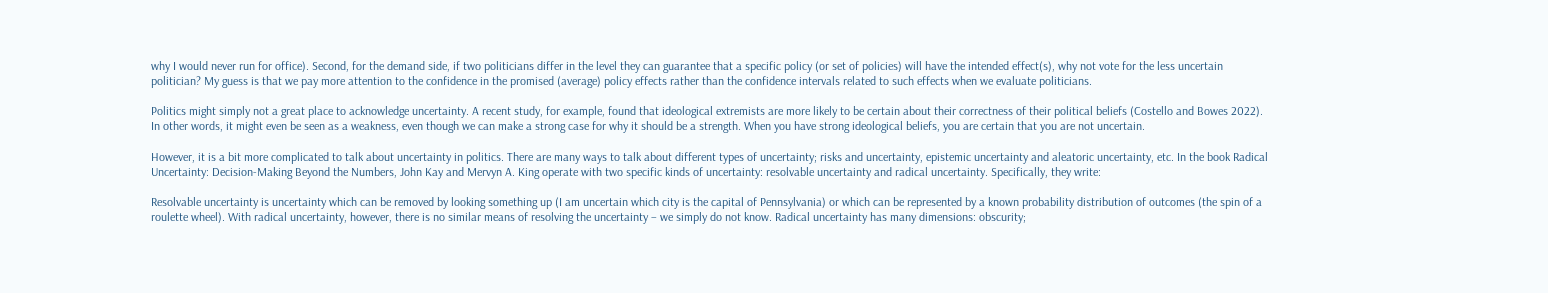why I would never run for office). Second, for the demand side, if two politicians differ in the level they can guarantee that a specific policy (or set of policies) will have the intended effect(s), why not vote for the less uncertain politician? My guess is that we pay more attention to the confidence in the promised (average) policy effects rather than the confidence intervals related to such effects when we evaluate politicians.

Politics might simply not a great place to acknowledge uncertainty. A recent study, for example, found that ideological extremists are more likely to be certain about their correctness of their political beliefs (Costello and Bowes 2022). In other words, it might even be seen as a weakness, even though we can make a strong case for why it should be a strength. When you have strong ideological beliefs, you are certain that you are not uncertain.

However, it is a bit more complicated to talk about uncertainty in politics. There are many ways to talk about different types of uncertainty; risks and uncertainty, epistemic uncertainty and aleatoric uncertainty, etc. In the book Radical Uncertainty: Decision-Making Beyond the Numbers, John Kay and Mervyn A. King operate with two specific kinds of uncertainty: resolvable uncertainty and radical uncertainty. Specifically, they write:

Resolvable uncertainty is uncertainty which can be removed by looking something up (I am uncertain which city is the capital of Pennsylvania) or which can be represented by a known probability distribution of outcomes (the spin of a roulette wheel). With radical uncertainty, however, there is no similar means of resolving the uncertainty – we simply do not know. Radical uncertainty has many dimensions: obscurity;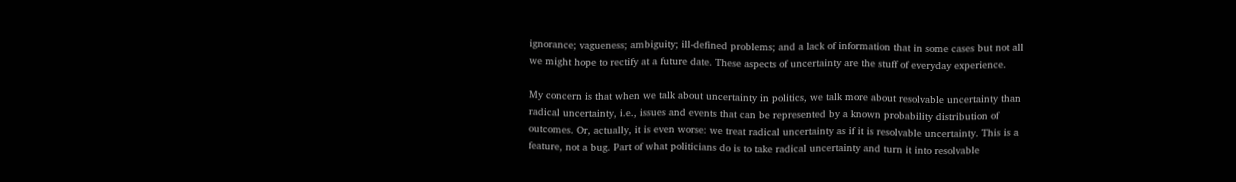ignorance; vagueness; ambiguity; ill-defined problems; and a lack of information that in some cases but not all we might hope to rectify at a future date. These aspects of uncertainty are the stuff of everyday experience.

My concern is that when we talk about uncertainty in politics, we talk more about resolvable uncertainty than radical uncertainty, i.e., issues and events that can be represented by a known probability distribution of outcomes. Or, actually, it is even worse: we treat radical uncertainty as if it is resolvable uncertainty. This is a feature, not a bug. Part of what politicians do is to take radical uncertainty and turn it into resolvable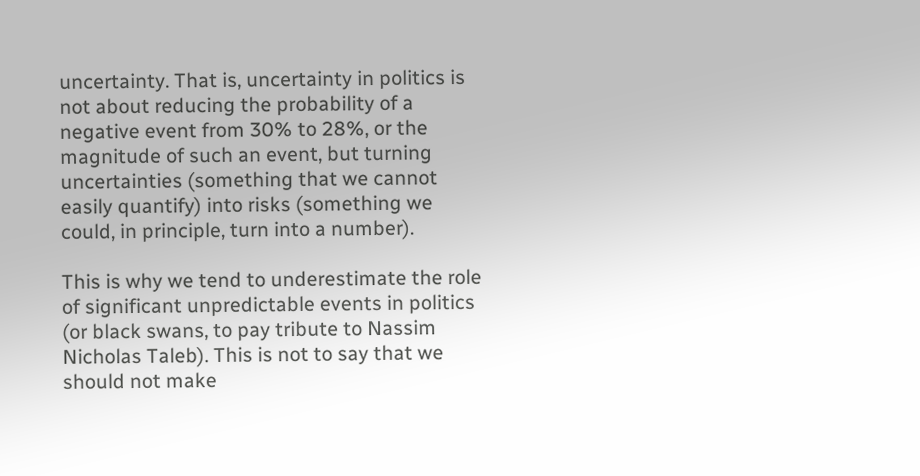uncertainty. That is, uncertainty in politics is not about reducing the probability of a negative event from 30% to 28%, or the magnitude of such an event, but turning uncertainties (something that we cannot easily quantify) into risks (something we could, in principle, turn into a number).

This is why we tend to underestimate the role of significant unpredictable events in politics (or black swans, to pay tribute to Nassim Nicholas Taleb). This is not to say that we should not make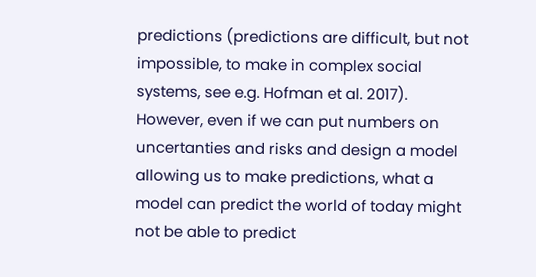predictions (predictions are difficult, but not impossible, to make in complex social systems, see e.g. Hofman et al. 2017). However, even if we can put numbers on uncertanties and risks and design a model allowing us to make predictions, what a model can predict the world of today might not be able to predict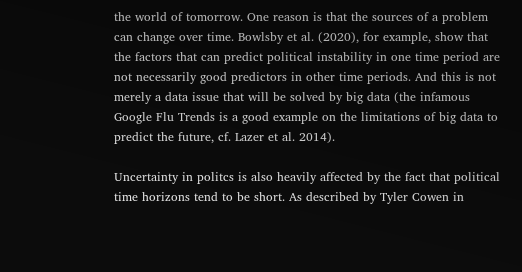the world of tomorrow. One reason is that the sources of a problem can change over time. Bowlsby et al. (2020), for example, show that the factors that can predict political instability in one time period are not necessarily good predictors in other time periods. And this is not merely a data issue that will be solved by big data (the infamous Google Flu Trends is a good example on the limitations of big data to predict the future, cf. Lazer et al. 2014).

Uncertainty in politcs is also heavily affected by the fact that political time horizons tend to be short. As described by Tyler Cowen in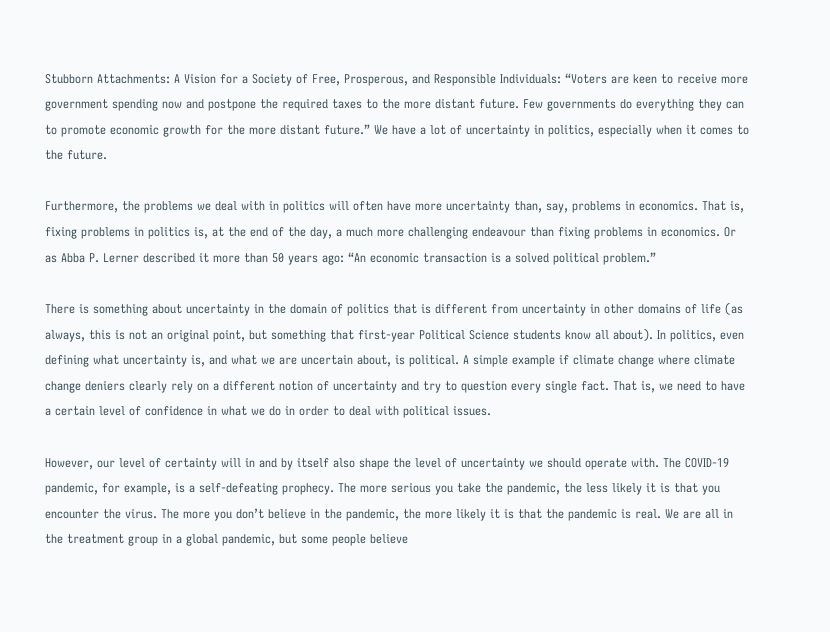Stubborn Attachments: A Vision for a Society of Free, Prosperous, and Responsible Individuals: “Voters are keen to receive more government spending now and postpone the required taxes to the more distant future. Few governments do everything they can to promote economic growth for the more distant future.” We have a lot of uncertainty in politics, especially when it comes to the future.

Furthermore, the problems we deal with in politics will often have more uncertainty than, say, problems in economics. That is, fixing problems in politics is, at the end of the day, a much more challenging endeavour than fixing problems in economics. Or as Abba P. Lerner described it more than 50 years ago: “An economic transaction is a solved political problem.”

There is something about uncertainty in the domain of politics that is different from uncertainty in other domains of life (as always, this is not an original point, but something that first-year Political Science students know all about). In politics, even defining what uncertainty is, and what we are uncertain about, is political. A simple example if climate change where climate change deniers clearly rely on a different notion of uncertainty and try to question every single fact. That is, we need to have a certain level of confidence in what we do in order to deal with political issues.

However, our level of certainty will in and by itself also shape the level of uncertainty we should operate with. The COVID-19 pandemic, for example, is a self-defeating prophecy. The more serious you take the pandemic, the less likely it is that you encounter the virus. The more you don’t believe in the pandemic, the more likely it is that the pandemic is real. We are all in the treatment group in a global pandemic, but some people believe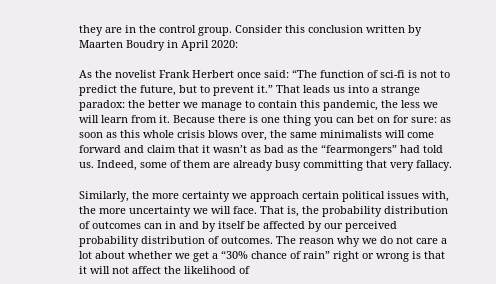they are in the control group. Consider this conclusion written by Maarten Boudry in April 2020:

As the novelist Frank Herbert once said: “The function of sci-fi is not to predict the future, but to prevent it.” That leads us into a strange paradox: the better we manage to contain this pandemic, the less we will learn from it. Because there is one thing you can bet on for sure: as soon as this whole crisis blows over, the same minimalists will come forward and claim that it wasn’t as bad as the “fearmongers” had told us. Indeed, some of them are already busy committing that very fallacy.

Similarly, the more certainty we approach certain political issues with, the more uncertainty we will face. That is, the probability distribution of outcomes can in and by itself be affected by our perceived probability distribution of outcomes. The reason why we do not care a lot about whether we get a “30% chance of rain” right or wrong is that it will not affect the likelihood of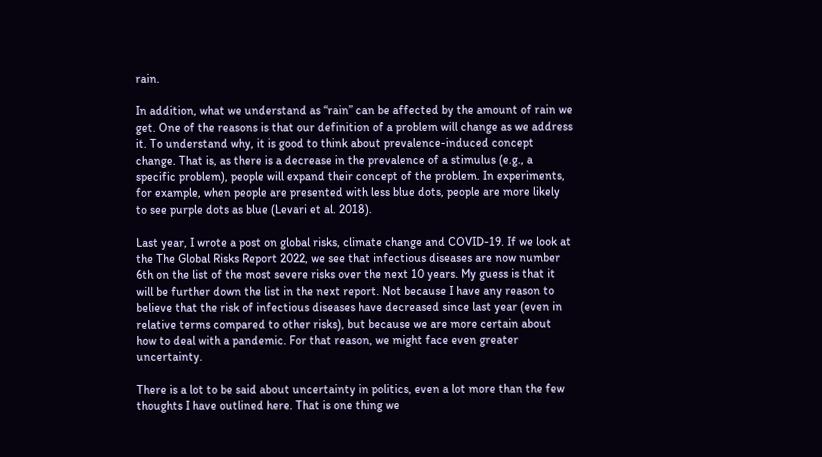rain.

In addition, what we understand as “rain” can be affected by the amount of rain we get. One of the reasons is that our definition of a problem will change as we address it. To understand why, it is good to think about prevalence-induced concept change. That is, as there is a decrease in the prevalence of a stimulus (e.g., a specific problem), people will expand their concept of the problem. In experiments, for example, when people are presented with less blue dots, people are more likely to see purple dots as blue (Levari et al. 2018).

Last year, I wrote a post on global risks, climate change and COVID-19. If we look at the The Global Risks Report 2022, we see that infectious diseases are now number 6th on the list of the most severe risks over the next 10 years. My guess is that it will be further down the list in the next report. Not because I have any reason to believe that the risk of infectious diseases have decreased since last year (even in relative terms compared to other risks), but because we are more certain about how to deal with a pandemic. For that reason, we might face even greater uncertainty.

There is a lot to be said about uncertainty in politics, even a lot more than the few thoughts I have outlined here. That is one thing we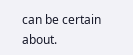can be certain about.